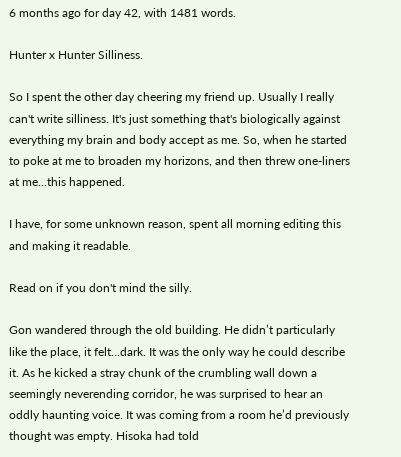6 months ago for day 42, with 1481 words.

Hunter x Hunter Silliness.

So I spent the other day cheering my friend up. Usually I really can't write silliness. It's just something that's biologically against everything my brain and body accept as me. So, when he started to poke at me to broaden my horizons, and then threw one-liners at me...this happened.

I have, for some unknown reason, spent all morning editing this and making it readable.

Read on if you don't mind the silly.

Gon wandered through the old building. He didn’t particularly like the place, it felt...dark. It was the only way he could describe it. As he kicked a stray chunk of the crumbling wall down a seemingly neverending corridor, he was surprised to hear an oddly haunting voice. It was coming from a room he’d previously thought was empty. Hisoka had told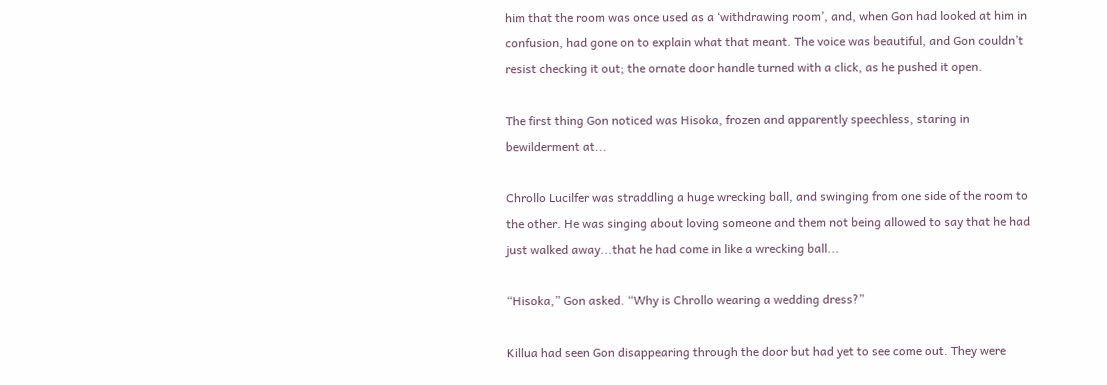him that the room was once used as a ‘withdrawing room’, and, when Gon had looked at him in confusion, had gone on to explain what that meant. The voice was beautiful, and Gon couldn’t resist checking it out; the ornate door handle turned with a click, as he pushed it open.

The first thing Gon noticed was Hisoka, frozen and apparently speechless, staring in bewilderment at...

Chrollo Lucilfer was straddling a huge wrecking ball, and swinging from one side of the room to the other. He was singing about loving someone and them not being allowed to say that he had just walked away...that he had come in like a wrecking ball...

“Hisoka,” Gon asked. “Why is Chrollo wearing a wedding dress?”

Killua had seen Gon disappearing through the door but had yet to see come out. They were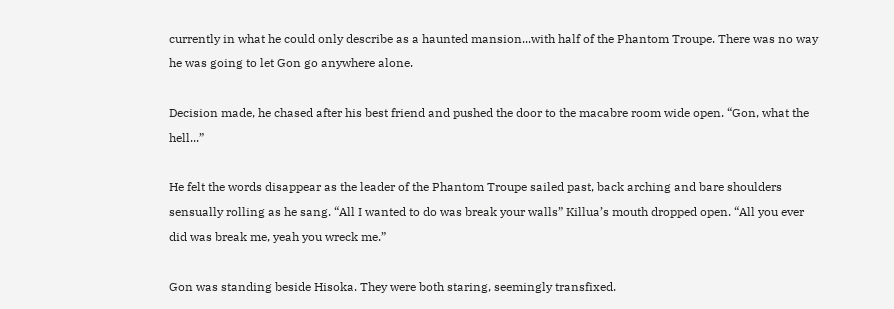currently in what he could only describe as a haunted mansion...with half of the Phantom Troupe. There was no way he was going to let Gon go anywhere alone.

Decision made, he chased after his best friend and pushed the door to the macabre room wide open. “Gon, what the hell...”

He felt the words disappear as the leader of the Phantom Troupe sailed past, back arching and bare shoulders sensually rolling as he sang. “All I wanted to do was break your walls” Killua’s mouth dropped open. “All you ever did was break me, yeah you wreck me.”

Gon was standing beside Hisoka. They were both staring, seemingly transfixed.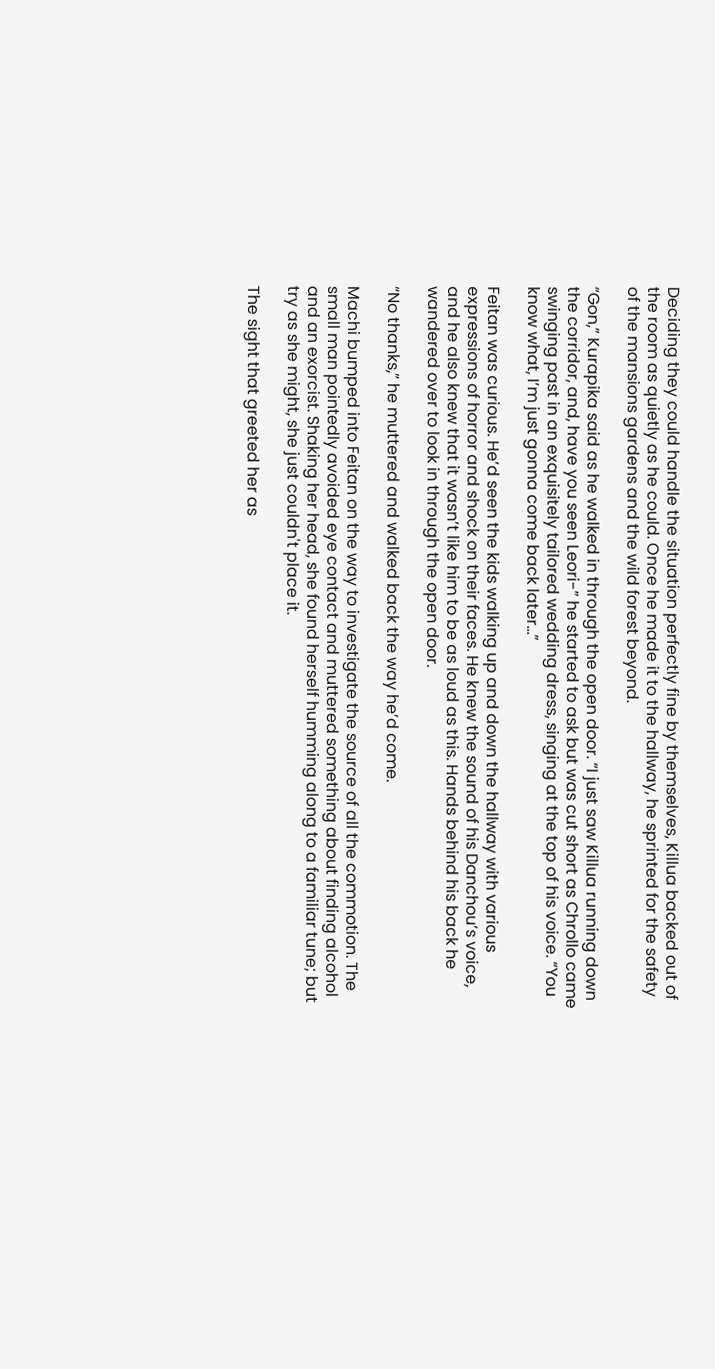Deciding they could handle the situation perfectly fine by themselves, Killua backed out of the room as quietly as he could. Once he made it to the hallway, he sprinted for the safety of the mansions gardens and the wild forest beyond.

“Gon,” Kurapika said as he walked in through the open door. “I just saw Killua running down the corridor, and, have you seen Leori-” he started to ask but was cut short as Chrollo came swinging past in an exquisitely tailored wedding dress, singing at the top of his voice. “You know what, I’m just gonna come back later...”

Feitan was curious. He’d seen the kids walking up and down the hallway with various expressions of horror and shock on their faces. He knew the sound of his Danchou’s voice, and he also knew that it wasn’t like him to be as loud as this. Hands behind his back he wandered over to look in through the open door.

“No thanks,” he muttered and walked back the way he’d come.

Machi bumped into Feitan on the way to investigate the source of all the commotion. The small man pointedly avoided eye contact and muttered something about finding alcohol and an exorcist. Shaking her head, she found herself humming along to a familiar tune; but try as she might, she just couldn't place it.

The sight that greeted her as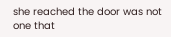she reached the door was not one that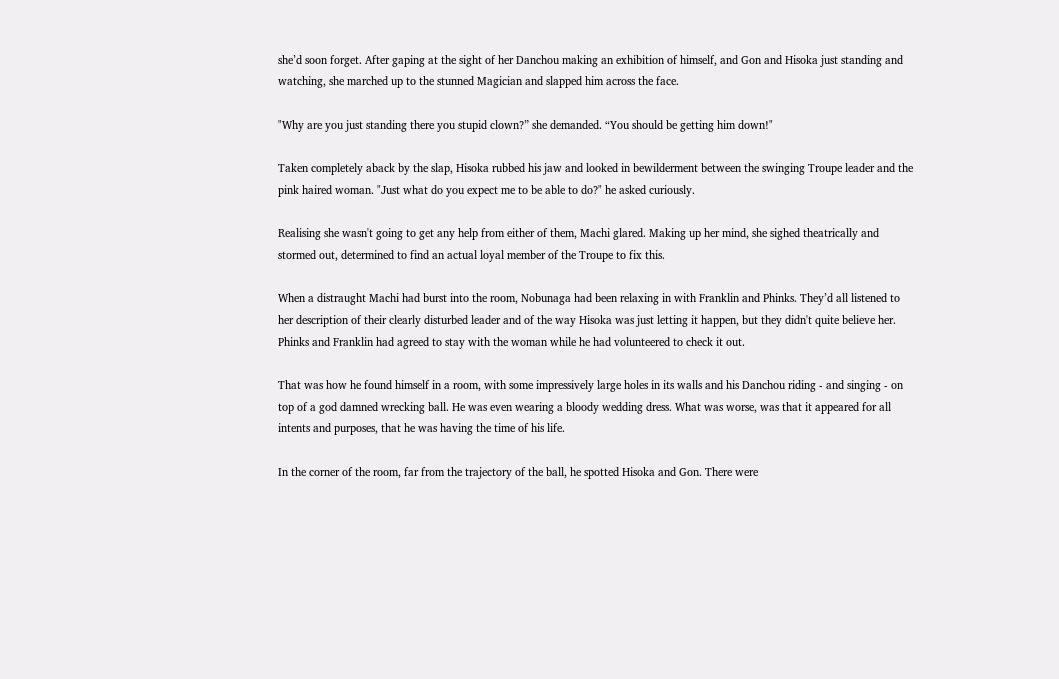she’d soon forget. After gaping at the sight of her Danchou making an exhibition of himself, and Gon and Hisoka just standing and watching, she marched up to the stunned Magician and slapped him across the face.

"Why are you just standing there you stupid clown?” she demanded. “You should be getting him down!"

Taken completely aback by the slap, Hisoka rubbed his jaw and looked in bewilderment between the swinging Troupe leader and the pink haired woman. "Just what do you expect me to be able to do?" he asked curiously.

Realising she wasn't going to get any help from either of them, Machi glared. Making up her mind, she sighed theatrically and stormed out, determined to find an actual loyal member of the Troupe to fix this.

When a distraught Machi had burst into the room, Nobunaga had been relaxing in with Franklin and Phinks. They’d all listened to her description of their clearly disturbed leader and of the way Hisoka was just letting it happen, but they didn't quite believe her. Phinks and Franklin had agreed to stay with the woman while he had volunteered to check it out.

That was how he found himself in a room, with some impressively large holes in its walls and his Danchou riding - and singing - on top of a god damned wrecking ball. He was even wearing a bloody wedding dress. What was worse, was that it appeared for all intents and purposes, that he was having the time of his life.

In the corner of the room, far from the trajectory of the ball, he spotted Hisoka and Gon. There were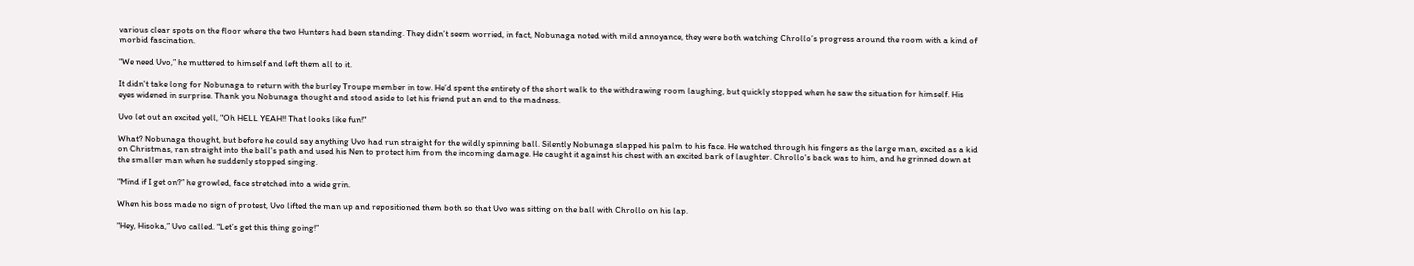various clear spots on the floor where the two Hunters had been standing. They didn’t seem worried, in fact, Nobunaga noted with mild annoyance, they were both watching Chrollo’s progress around the room with a kind of morbid fascination.

“We need Uvo,” he muttered to himself and left them all to it.

It didn't take long for Nobunaga to return with the burley Troupe member in tow. He’d spent the entirety of the short walk to the withdrawing room laughing, but quickly stopped when he saw the situation for himself. His eyes widened in surprise. Thank you Nobunaga thought and stood aside to let his friend put an end to the madness.

Uvo let out an excited yell, "Oh HELL YEAH!! That looks like fun!"

What? Nobunaga thought, but before he could say anything Uvo had run straight for the wildly spinning ball. Silently Nobunaga slapped his palm to his face. He watched through his fingers as the large man, excited as a kid on Christmas, ran straight into the ball's path and used his Nen to protect him from the incoming damage. He caught it against his chest with an excited bark of laughter. Chrollo's back was to him, and he grinned down at the smaller man when he suddenly stopped singing.

"Mind if I get on?” he growled, face stretched into a wide grin.

When his boss made no sign of protest, Uvo lifted the man up and repositioned them both so that Uvo was sitting on the ball with Chrollo on his lap.

“Hey, Hisoka,” Uvo called. “Let’s get this thing going!”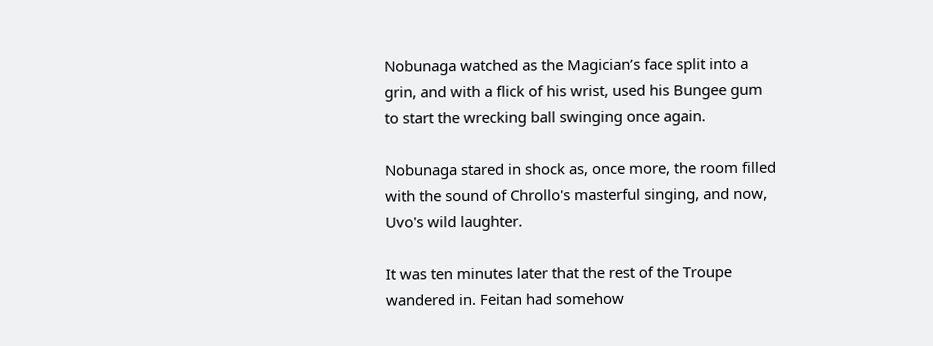Nobunaga watched as the Magician’s face split into a grin, and with a flick of his wrist, used his Bungee gum to start the wrecking ball swinging once again.

Nobunaga stared in shock as, once more, the room filled with the sound of Chrollo's masterful singing, and now, Uvo's wild laughter.

It was ten minutes later that the rest of the Troupe wandered in. Feitan had somehow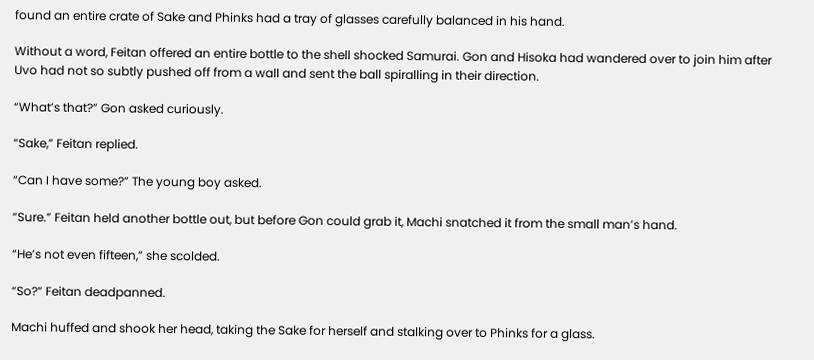found an entire crate of Sake and Phinks had a tray of glasses carefully balanced in his hand.

Without a word, Feitan offered an entire bottle to the shell shocked Samurai. Gon and Hisoka had wandered over to join him after Uvo had not so subtly pushed off from a wall and sent the ball spiralling in their direction.

“What’s that?” Gon asked curiously.

“Sake,” Feitan replied.

“Can I have some?” The young boy asked.

“Sure.” Feitan held another bottle out, but before Gon could grab it, Machi snatched it from the small man’s hand.

“He’s not even fifteen,” she scolded.

“So?” Feitan deadpanned.

Machi huffed and shook her head, taking the Sake for herself and stalking over to Phinks for a glass.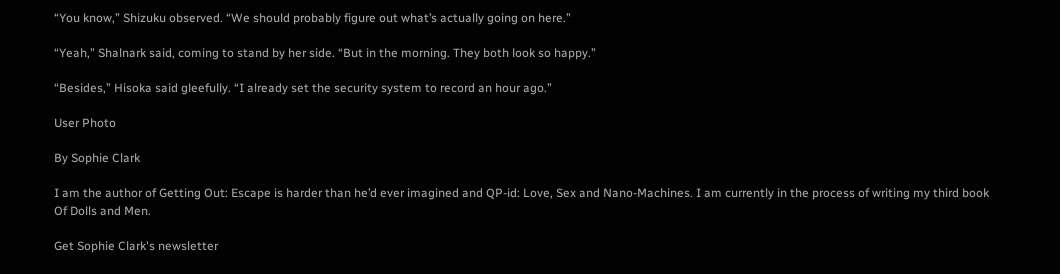“You know,” Shizuku observed. “We should probably figure out what’s actually going on here.”

“Yeah,” Shalnark said, coming to stand by her side. “But in the morning. They both look so happy.”

“Besides,” Hisoka said gleefully. “I already set the security system to record an hour ago.”

User Photo

By Sophie Clark

I am the author of Getting Out: Escape is harder than he’d ever imagined and QP-id: Love, Sex and Nano-Machines. I am currently in the process of writing my third book Of Dolls and Men.

Get Sophie Clark's newsletter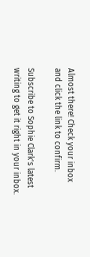Almost there! Check your inbox and click the link to confirm.

Subscribe to Sophie Clark's latest writing to get it right in your inbox.